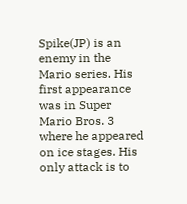Spike(JP) is an enemy in the Mario series. His first appearance was in Super Mario Bros. 3 where he appeared on ice stages. His only attack is to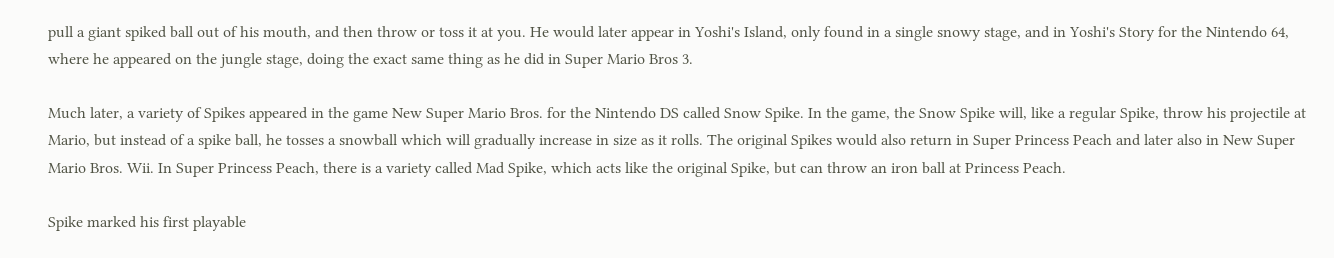pull a giant spiked ball out of his mouth, and then throw or toss it at you. He would later appear in Yoshi's Island, only found in a single snowy stage, and in Yoshi's Story for the Nintendo 64, where he appeared on the jungle stage, doing the exact same thing as he did in Super Mario Bros 3.

Much later, a variety of Spikes appeared in the game New Super Mario Bros. for the Nintendo DS called Snow Spike. In the game, the Snow Spike will, like a regular Spike, throw his projectile at Mario, but instead of a spike ball, he tosses a snowball which will gradually increase in size as it rolls. The original Spikes would also return in Super Princess Peach and later also in New Super Mario Bros. Wii. In Super Princess Peach, there is a variety called Mad Spike, which acts like the original Spike, but can throw an iron ball at Princess Peach.

Spike marked his first playable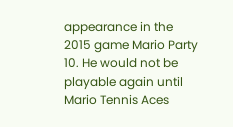appearance in the 2015 game Mario Party 10. He would not be playable again until Mario Tennis Aces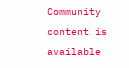Community content is available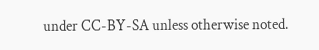under CC-BY-SA unless otherwise noted.